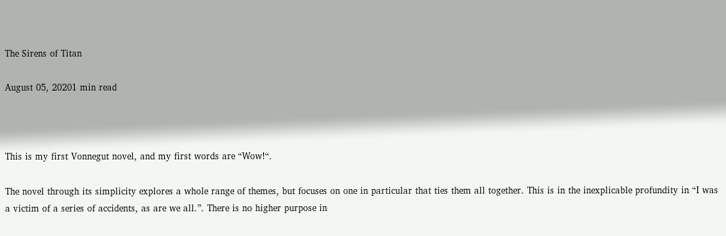The Sirens of Titan

August 05, 20201 min read



This is my first Vonnegut novel, and my first words are “Wow!“.

The novel through its simplicity explores a whole range of themes, but focuses on one in particular that ties them all together. This is in the inexplicable profundity in “I was a victim of a series of accidents, as are we all.”. There is no higher purpose in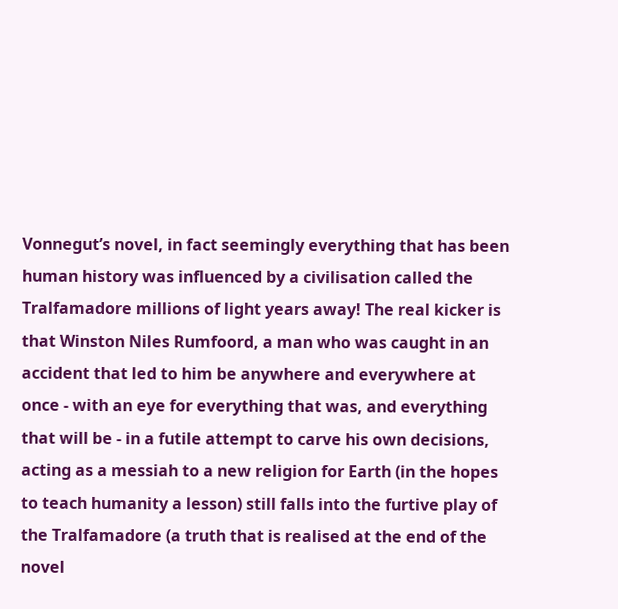Vonnegut’s novel, in fact seemingly everything that has been human history was influenced by a civilisation called the Tralfamadore millions of light years away! The real kicker is that Winston Niles Rumfoord, a man who was caught in an accident that led to him be anywhere and everywhere at once - with an eye for everything that was, and everything that will be - in a futile attempt to carve his own decisions, acting as a messiah to a new religion for Earth (in the hopes to teach humanity a lesson) still falls into the furtive play of the Tralfamadore (a truth that is realised at the end of the novel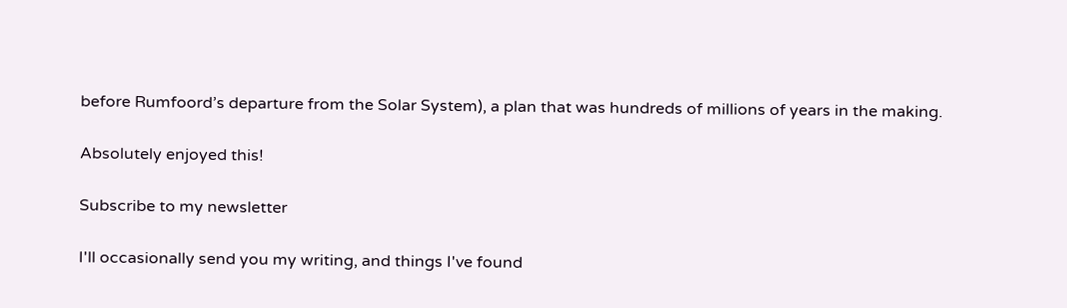before Rumfoord’s departure from the Solar System), a plan that was hundreds of millions of years in the making.

Absolutely enjoyed this!

Subscribe to my newsletter

I'll occasionally send you my writing, and things I've found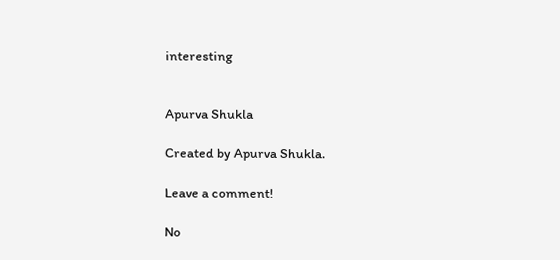interesting


Apurva Shukla

Created by Apurva Shukla.

Leave a comment!

No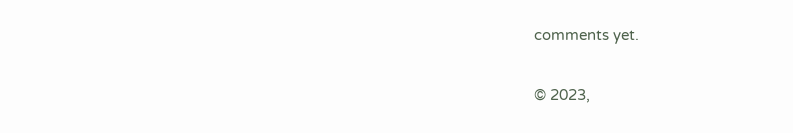comments yet.

© 2023,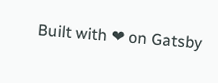Built with ❤ on Gatsby